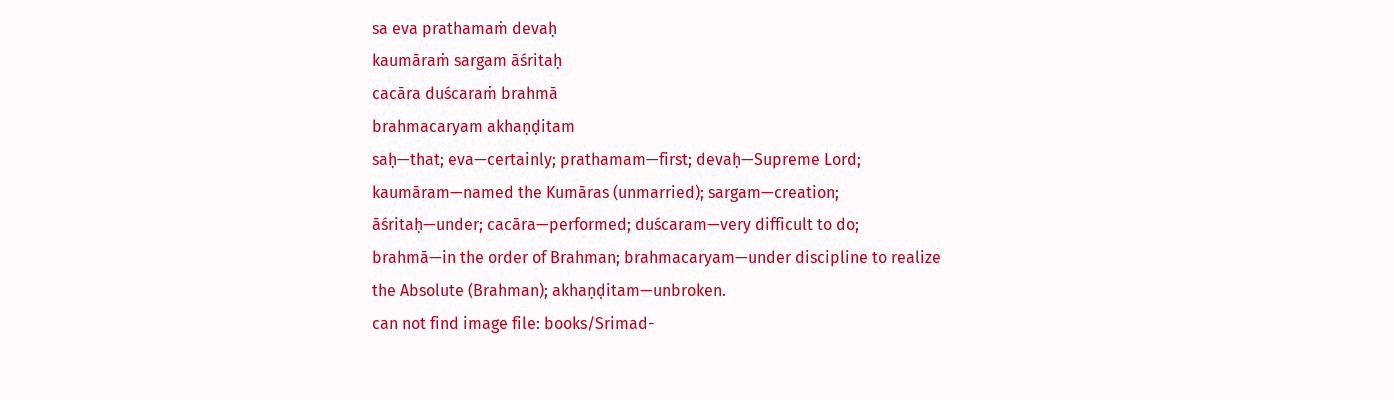sa eva prathamaṁ devaḥ
kaumāraṁ sargam āśritaḥ
cacāra duścaraṁ brahmā
brahmacaryam akhaṇḍitam
saḥ—that; eva—certainly; prathamam—first; devaḥ—Supreme Lord; kaumāram—named the Kumāras (unmarried); sargam—creation; āśritaḥ—under; cacāra—performed; duścaram—very difficult to do; brahmā—in the order of Brahman; brahmacaryam—under discipline to realize the Absolute (Brahman); akhaṇḍitam—unbroken.
can not find image file: books/Srimad-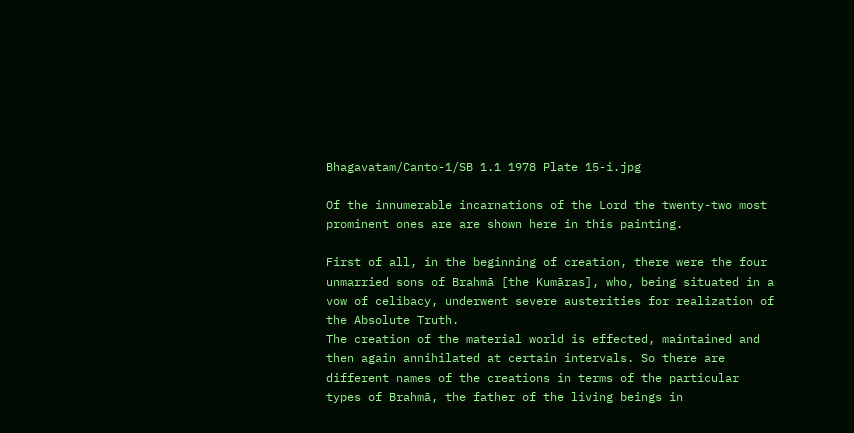Bhagavatam/Canto-1/SB 1.1 1978 Plate 15-i.jpg

Of the innumerable incarnations of the Lord the twenty-two most prominent ones are are shown here in this painting.

First of all, in the beginning of creation, there were the four unmarried sons of Brahmā [the Kumāras], who, being situated in a vow of celibacy, underwent severe austerities for realization of the Absolute Truth.
The creation of the material world is effected, maintained and then again annihilated at certain intervals. So there are different names of the creations in terms of the particular types of Brahmā, the father of the living beings in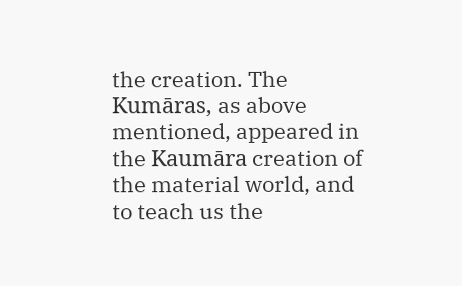the creation. The Kumāras, as above mentioned, appeared in the Kaumāra creation of the material world, and to teach us the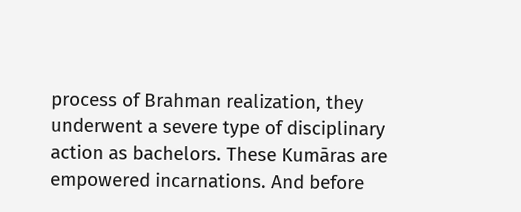process of Brahman realization, they underwent a severe type of disciplinary action as bachelors. These Kumāras are empowered incarnations. And before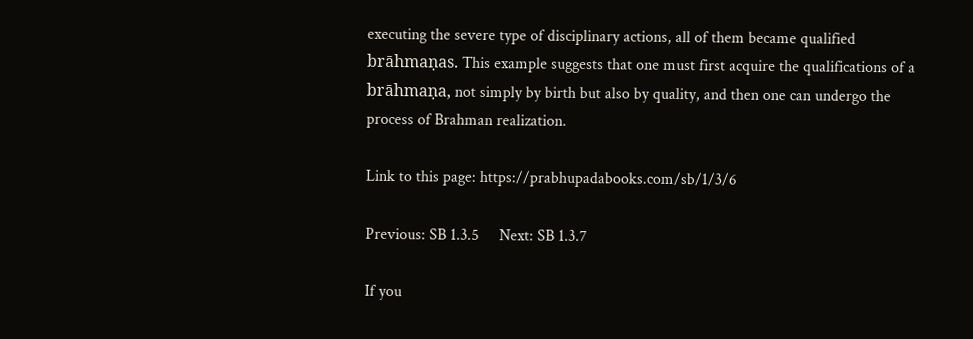executing the severe type of disciplinary actions, all of them became qualified brāhmaṇas. This example suggests that one must first acquire the qualifications of a brāhmaṇa, not simply by birth but also by quality, and then one can undergo the process of Brahman realization.

Link to this page: https://prabhupadabooks.com/sb/1/3/6

Previous: SB 1.3.5     Next: SB 1.3.7

If you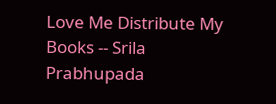Love Me Distribute My Books -- Srila Prabhupada